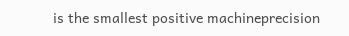is the smallest positive machineprecision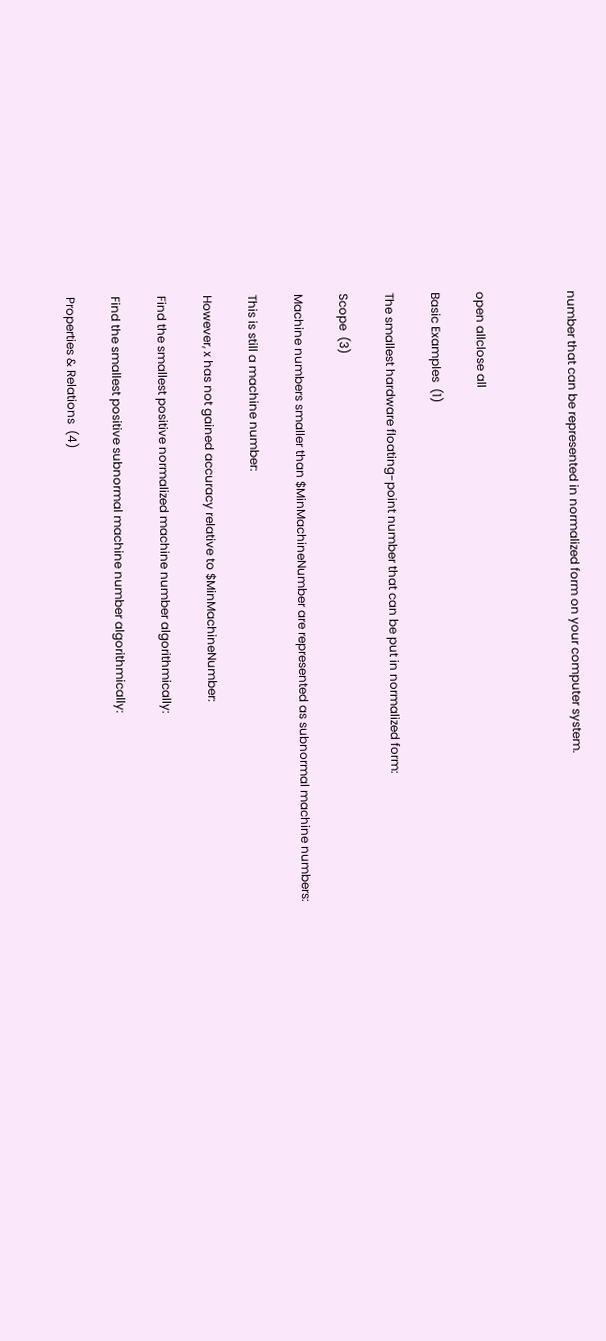number that can be represented in normalized form on your computer system.



open allclose all

Basic Examples  (1)

The smallest hardware floating-point number that can be put in normalized form:

Scope  (3)

Machine numbers smaller than $MinMachineNumber are represented as subnormal machine numbers:

This is still a machine number:

However, x has not gained accuracy relative to $MinMachineNumber:

Find the smallest positive normalized machine number algorithmically:

Find the smallest positive subnormal machine number algorithmically:

Properties & Relations  (4)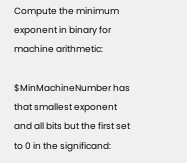Compute the minimum exponent in binary for machine arithmetic:

$MinMachineNumber has that smallest exponent and all bits but the first set to 0 in the significand: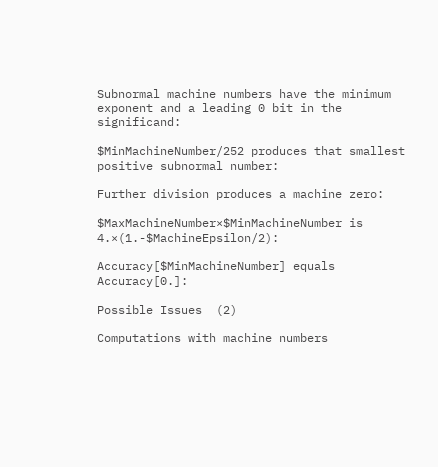Subnormal machine numbers have the minimum exponent and a leading 0 bit in the significand:

$MinMachineNumber/252 produces that smallest positive subnormal number:

Further division produces a machine zero:

$MaxMachineNumber×$MinMachineNumber is 4.×(1.-$MachineEpsilon/2):

Accuracy[$MinMachineNumber] equals Accuracy[0.]:

Possible Issues  (2)

Computations with machine numbers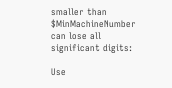smaller than $MinMachineNumber can lose all significant digits:

Use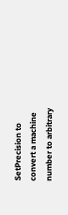SetPrecision to convert a machine number to arbitrary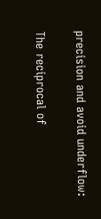precision and avoid underflow:

The reciprocal of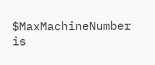$MaxMachineNumber is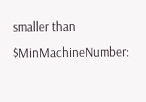smaller than $MinMachineNumber: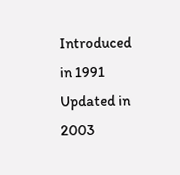Introduced in 1991
Updated in 2003